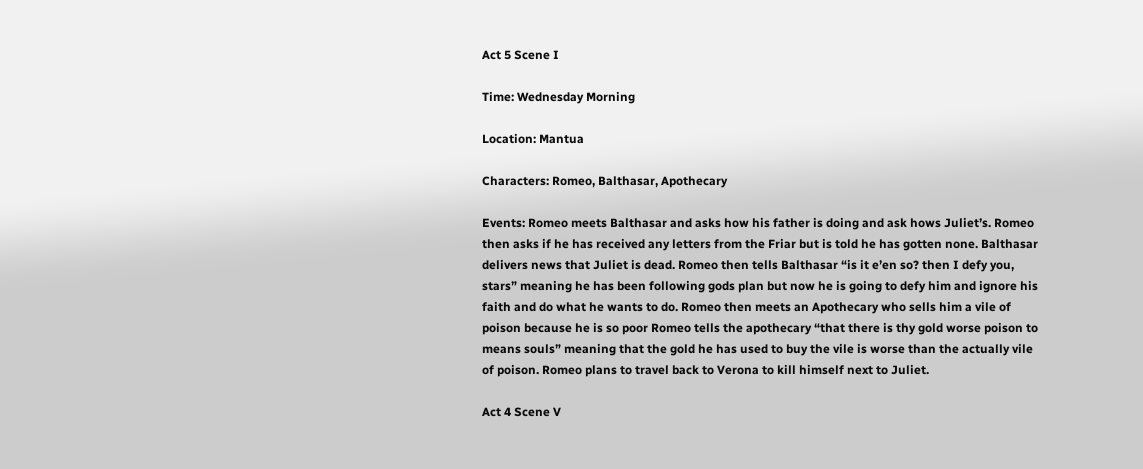Act 5 Scene I

Time: Wednesday Morning

Location: Mantua

Characters: Romeo, Balthasar, Apothecary

Events: Romeo meets Balthasar and asks how his father is doing and ask hows Juliet’s. Romeo then asks if he has received any letters from the Friar but is told he has gotten none. Balthasar delivers news that Juliet is dead. Romeo then tells Balthasar “is it e’en so? then I defy you, stars” meaning he has been following gods plan but now he is going to defy him and ignore his faith and do what he wants to do. Romeo then meets an Apothecary who sells him a vile of poison because he is so poor Romeo tells the apothecary “that there is thy gold worse poison to means souls” meaning that the gold he has used to buy the vile is worse than the actually vile of poison. Romeo plans to travel back to Verona to kill himself next to Juliet.

Act 4 Scene V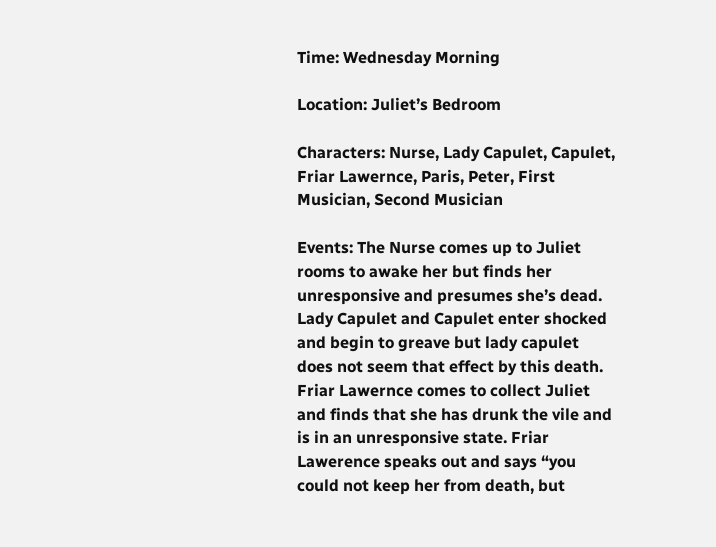Time: Wednesday Morning

Location: Juliet’s Bedroom

Characters: Nurse, Lady Capulet, Capulet, Friar Lawernce, Paris, Peter, First Musician, Second Musician

Events: The Nurse comes up to Juliet rooms to awake her but finds her unresponsive and presumes she’s dead.  Lady Capulet and Capulet enter shocked and begin to greave but lady capulet does not seem that effect by this death. Friar Lawernce comes to collect Juliet and finds that she has drunk the vile and is in an unresponsive state. Friar Lawerence speaks out and says “you could not keep her from death, but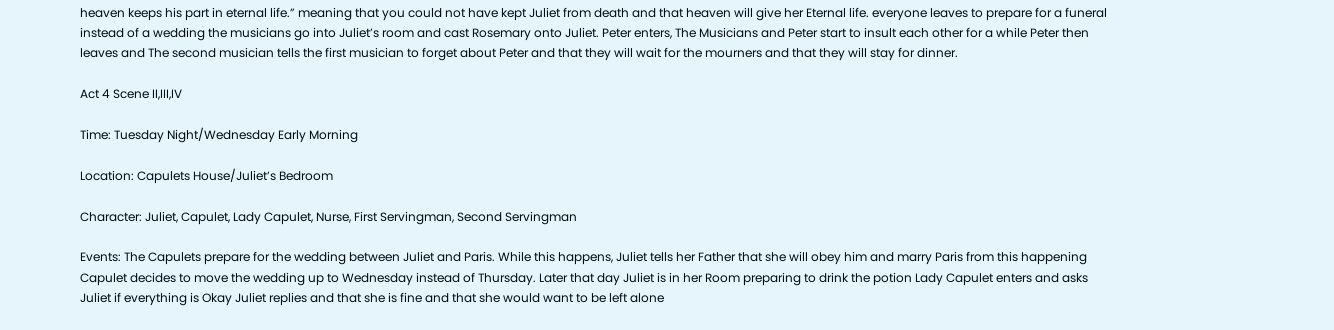heaven keeps his part in eternal life.” meaning that you could not have kept Juliet from death and that heaven will give her Eternal life. everyone leaves to prepare for a funeral instead of a wedding the musicians go into Juliet’s room and cast Rosemary onto Juliet. Peter enters, The Musicians and Peter start to insult each other for a while Peter then leaves and The second musician tells the first musician to forget about Peter and that they will wait for the mourners and that they will stay for dinner.

Act 4 Scene II,III,IV

Time: Tuesday Night/Wednesday Early Morning

Location: Capulets House/Juliet’s Bedroom

Character: Juliet, Capulet, Lady Capulet, Nurse, First Servingman, Second Servingman

Events: The Capulets prepare for the wedding between Juliet and Paris. While this happens, Juliet tells her Father that she will obey him and marry Paris from this happening Capulet decides to move the wedding up to Wednesday instead of Thursday. Later that day Juliet is in her Room preparing to drink the potion Lady Capulet enters and asks Juliet if everything is Okay Juliet replies and that she is fine and that she would want to be left alone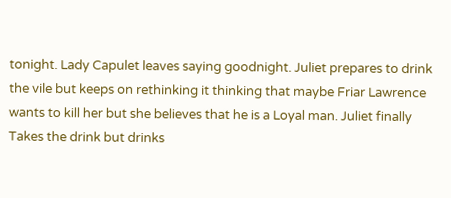tonight. Lady Capulet leaves saying goodnight. Juliet prepares to drink the vile but keeps on rethinking it thinking that maybe Friar Lawrence wants to kill her but she believes that he is a Loyal man. Juliet finally Takes the drink but drinks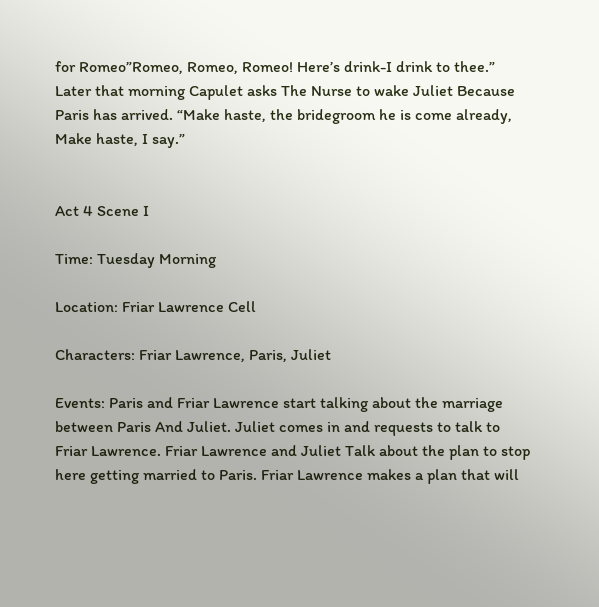for Romeo”Romeo, Romeo, Romeo! Here’s drink-I drink to thee.” Later that morning Capulet asks The Nurse to wake Juliet Because Paris has arrived. “Make haste, the bridegroom he is come already, Make haste, I say.”


Act 4 Scene I

Time: Tuesday Morning

Location: Friar Lawrence Cell

Characters: Friar Lawrence, Paris, Juliet

Events: Paris and Friar Lawrence start talking about the marriage between Paris And Juliet. Juliet comes in and requests to talk to Friar Lawrence. Friar Lawrence and Juliet Talk about the plan to stop here getting married to Paris. Friar Lawrence makes a plan that will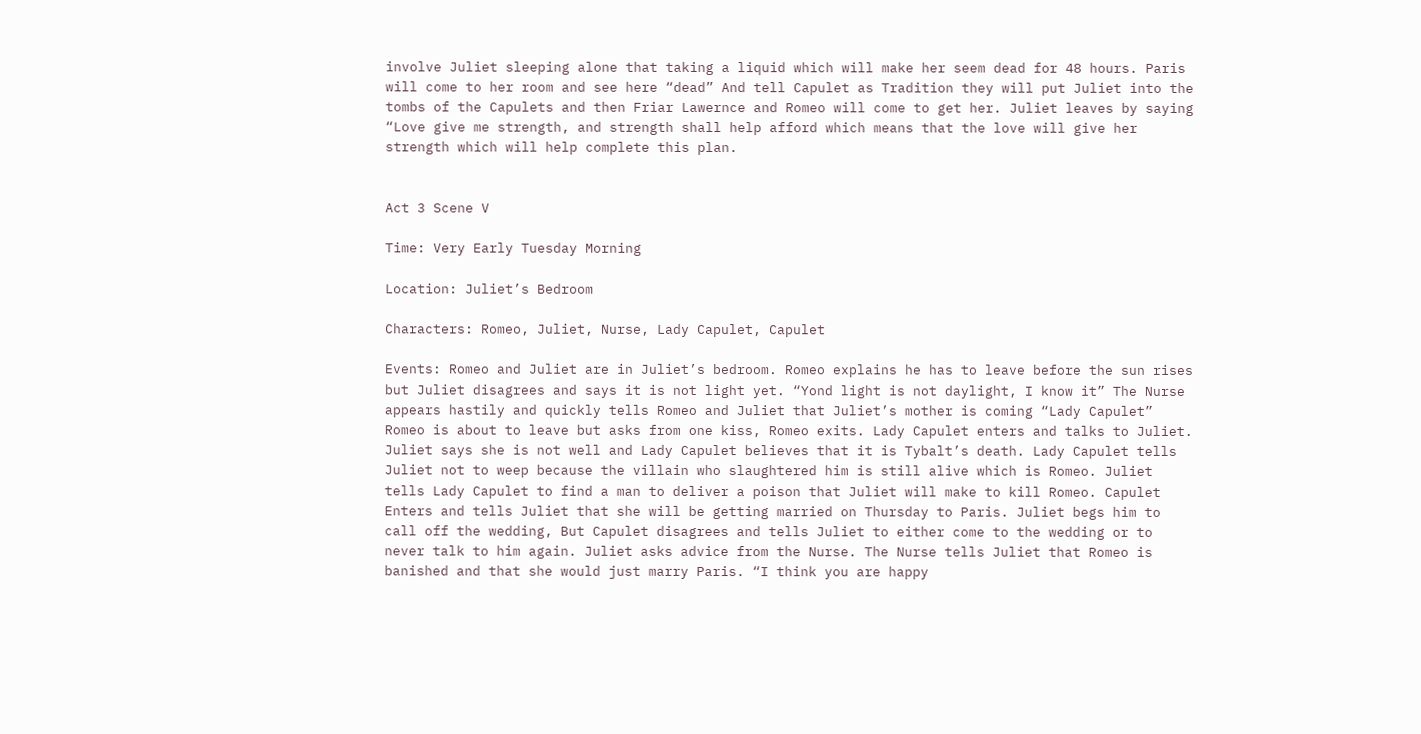involve Juliet sleeping alone that taking a liquid which will make her seem dead for 48 hours. Paris will come to her room and see here “dead” And tell Capulet as Tradition they will put Juliet into the tombs of the Capulets and then Friar Lawernce and Romeo will come to get her. Juliet leaves by saying “Love give me strength, and strength shall help afford which means that the love will give her strength which will help complete this plan.


Act 3 Scene V

Time: Very Early Tuesday Morning

Location: Juliet’s Bedroom

Characters: Romeo, Juliet, Nurse, Lady Capulet, Capulet

Events: Romeo and Juliet are in Juliet’s bedroom. Romeo explains he has to leave before the sun rises but Juliet disagrees and says it is not light yet. “Yond light is not daylight, I know it” The Nurse appears hastily and quickly tells Romeo and Juliet that Juliet’s mother is coming “Lady Capulet” Romeo is about to leave but asks from one kiss, Romeo exits. Lady Capulet enters and talks to Juliet. Juliet says she is not well and Lady Capulet believes that it is Tybalt’s death. Lady Capulet tells Juliet not to weep because the villain who slaughtered him is still alive which is Romeo. Juliet tells Lady Capulet to find a man to deliver a poison that Juliet will make to kill Romeo. Capulet Enters and tells Juliet that she will be getting married on Thursday to Paris. Juliet begs him to call off the wedding, But Capulet disagrees and tells Juliet to either come to the wedding or to never talk to him again. Juliet asks advice from the Nurse. The Nurse tells Juliet that Romeo is banished and that she would just marry Paris. “I think you are happy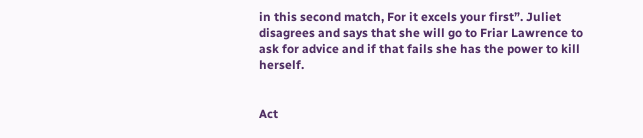in this second match, For it excels your first”. Juliet disagrees and says that she will go to Friar Lawrence to ask for advice and if that fails she has the power to kill herself.


Act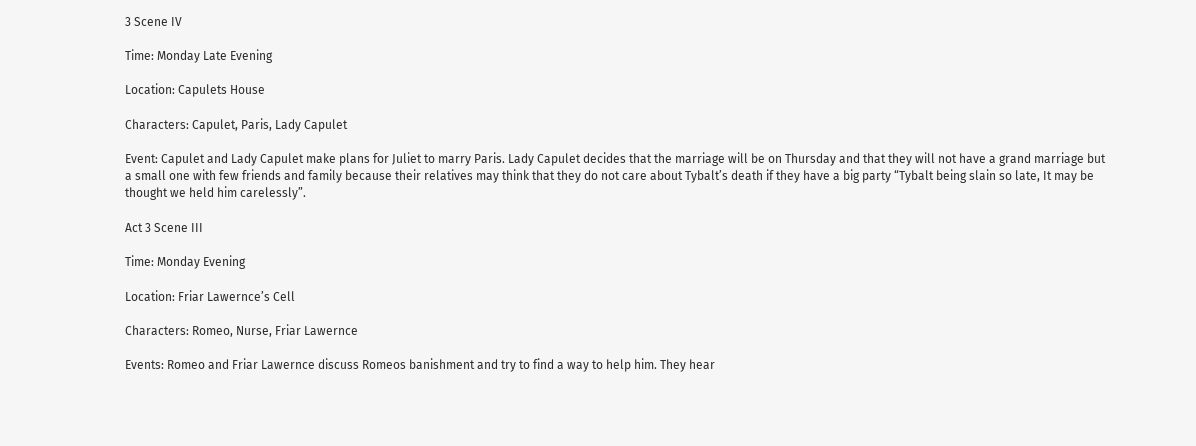3 Scene IV

Time: Monday Late Evening

Location: Capulets House

Characters: Capulet, Paris, Lady Capulet

Event: Capulet and Lady Capulet make plans for Juliet to marry Paris. Lady Capulet decides that the marriage will be on Thursday and that they will not have a grand marriage but a small one with few friends and family because their relatives may think that they do not care about Tybalt’s death if they have a big party “Tybalt being slain so late, It may be thought we held him carelessly”.

Act 3 Scene III

Time: Monday Evening

Location: Friar Lawernce’s Cell

Characters: Romeo, Nurse, Friar Lawernce

Events: Romeo and Friar Lawernce discuss Romeos banishment and try to find a way to help him. They hear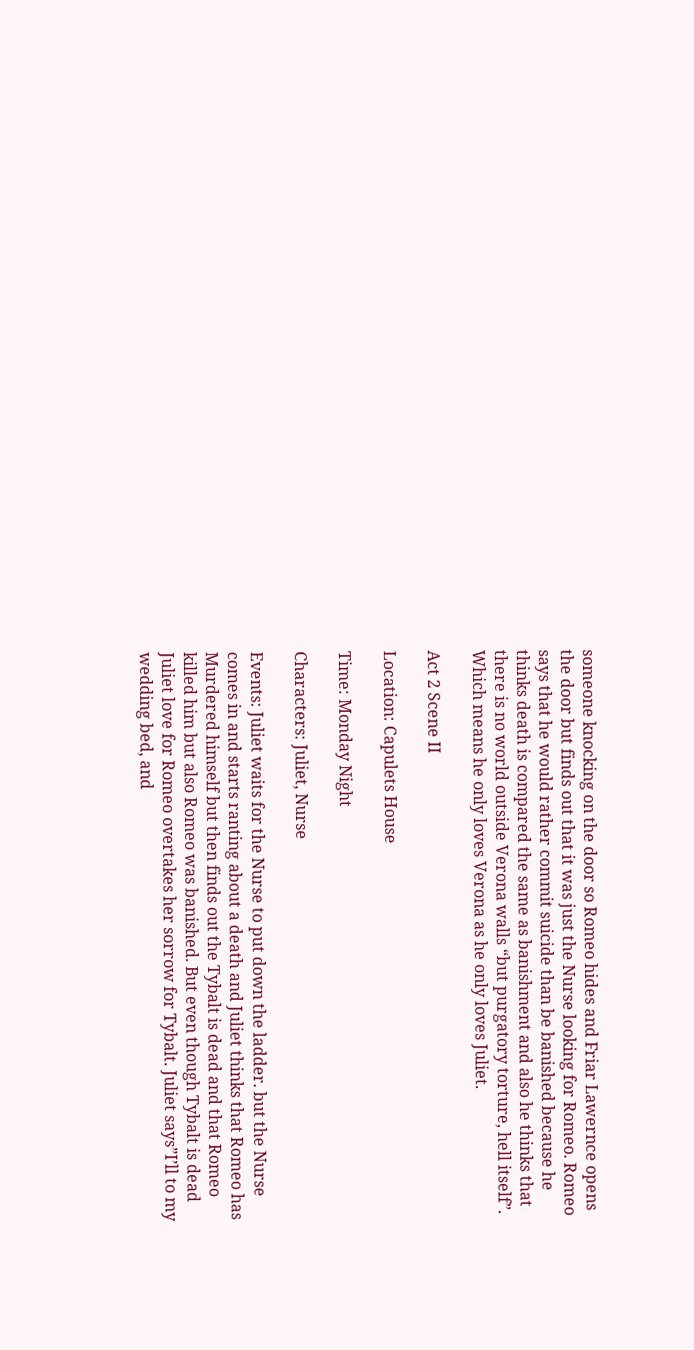someone knocking on the door so Romeo hides and Friar Lawernce opens the door but finds out that it was just the Nurse looking for Romeo. Romeo says that he would rather commit suicide than be banished because he thinks death is compared the same as banishment and also he thinks that there is no world outside Verona walls “but purgatory torture, hell itself”.  Which means he only loves Verona as he only loves Juliet.

Act 2 Scene II

Location: Capulets House

Time: Monday Night

Characters: Juliet, Nurse

Events: Juliet waits for the Nurse to put down the ladder. but the Nurse comes in and starts ranting about a death and Juliet thinks that Romeo has Murdered himself but then finds out the Tybalt is dead and that Romeo killed him but also Romeo was banished. But even though Tybalt is dead Juliet love for Romeo overtakes her sorrow for Tybalt. Juliet says”I’ll to my wedding bed, and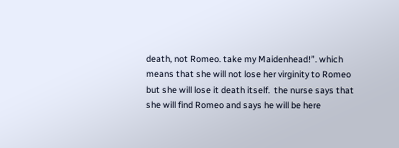death, not Romeo. take my Maidenhead!”. which means that she will not lose her virginity to Romeo but she will lose it death itself.  the nurse says that she will find Romeo and says he will be here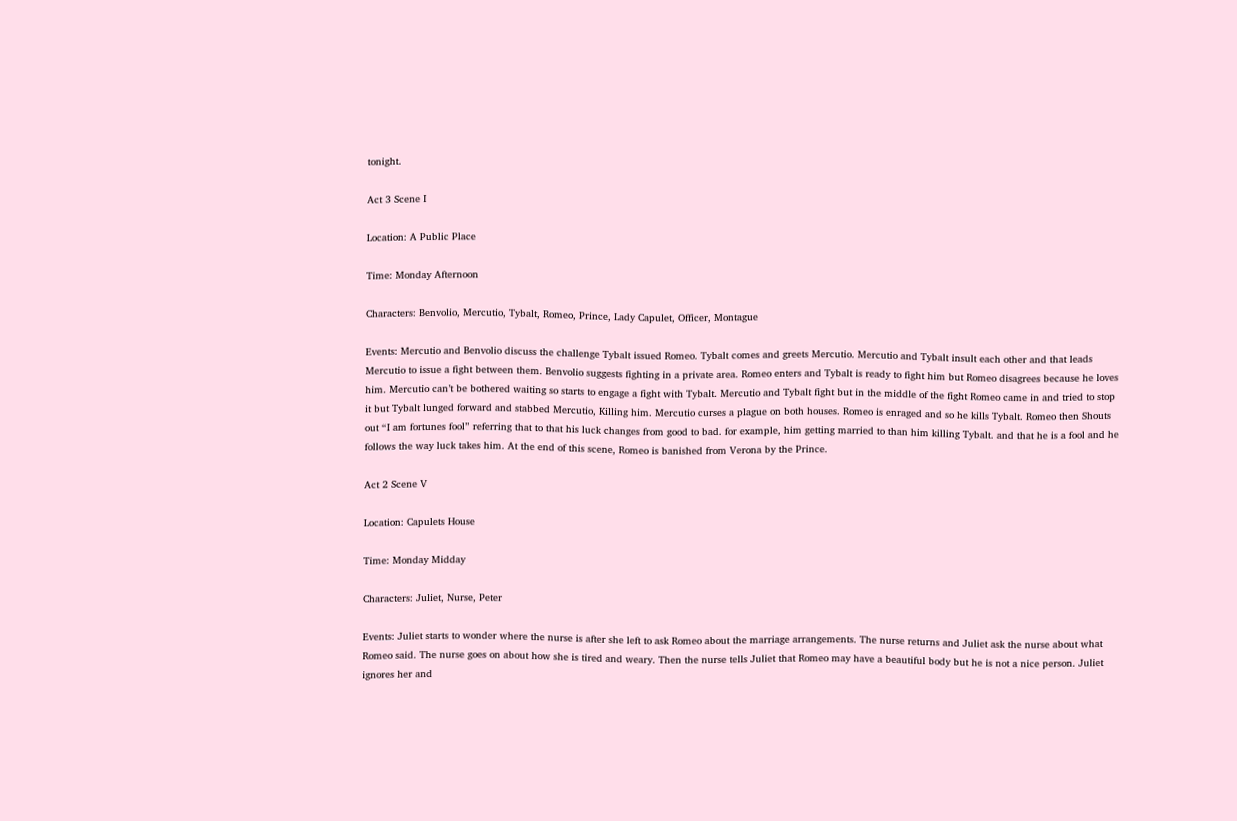tonight.

Act 3 Scene I

Location: A Public Place

Time: Monday Afternoon

Characters: Benvolio, Mercutio, Tybalt, Romeo, Prince, Lady Capulet, Officer, Montague

Events: Mercutio and Benvolio discuss the challenge Tybalt issued Romeo. Tybalt comes and greets Mercutio. Mercutio and Tybalt insult each other and that leads Mercutio to issue a fight between them. Benvolio suggests fighting in a private area. Romeo enters and Tybalt is ready to fight him but Romeo disagrees because he loves him. Mercutio can’t be bothered waiting so starts to engage a fight with Tybalt. Mercutio and Tybalt fight but in the middle of the fight Romeo came in and tried to stop it but Tybalt lunged forward and stabbed Mercutio, Killing him. Mercutio curses a plague on both houses. Romeo is enraged and so he kills Tybalt. Romeo then Shouts out “I am fortunes fool” referring that to that his luck changes from good to bad. for example, him getting married to than him killing Tybalt. and that he is a fool and he follows the way luck takes him. At the end of this scene, Romeo is banished from Verona by the Prince.

Act 2 Scene V

Location: Capulets House

Time: Monday Midday

Characters: Juliet, Nurse, Peter

Events: Juliet starts to wonder where the nurse is after she left to ask Romeo about the marriage arrangements. The nurse returns and Juliet ask the nurse about what Romeo said. The nurse goes on about how she is tired and weary. Then the nurse tells Juliet that Romeo may have a beautiful body but he is not a nice person. Juliet ignores her and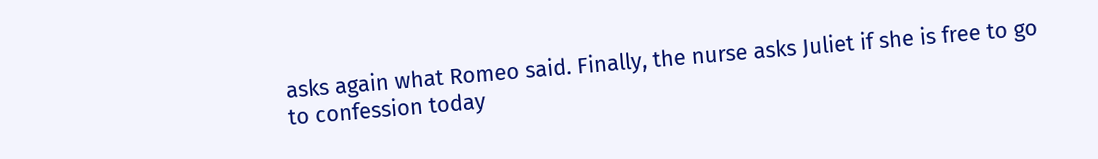asks again what Romeo said. Finally, the nurse asks Juliet if she is free to go to confession today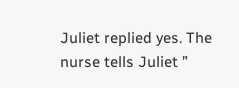Juliet replied yes. The nurse tells Juliet ”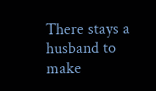There stays a husband to make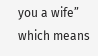you a wife” which means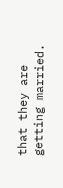that they are getting married.